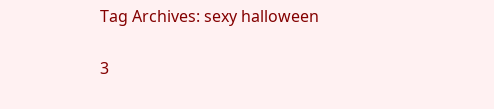Tag Archives: sexy halloween

3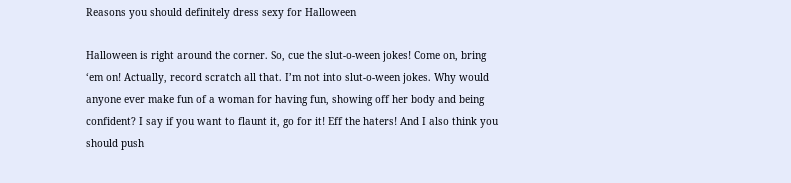Reasons you should definitely dress sexy for Halloween

Halloween is right around the corner. So, cue the slut-o-ween jokes! Come on, bring ‘em on! Actually, record scratch all that. I’m not into slut-o-ween jokes. Why would anyone ever make fun of a woman for having fun, showing off her body and being confident? I say if you want to flaunt it, go for it! Eff the haters! And I also think you should push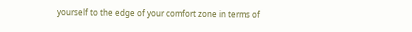yourself to the edge of your comfort zone in terms of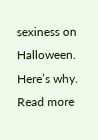sexiness on Halloween. Here’s why. Read more